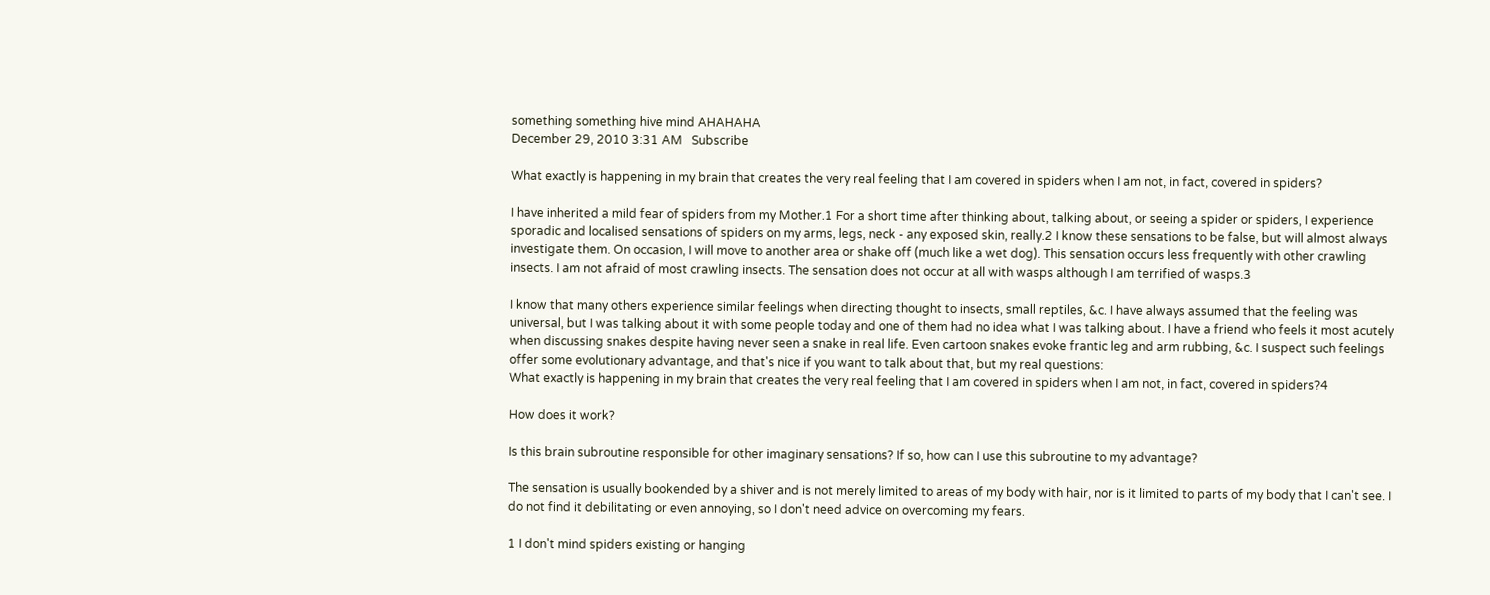something something hive mind AHAHAHA
December 29, 2010 3:31 AM   Subscribe

What exactly is happening in my brain that creates the very real feeling that I am covered in spiders when I am not, in fact, covered in spiders?

I have inherited a mild fear of spiders from my Mother.1 For a short time after thinking about, talking about, or seeing a spider or spiders, I experience sporadic and localised sensations of spiders on my arms, legs, neck - any exposed skin, really.2 I know these sensations to be false, but will almost always investigate them. On occasion, I will move to another area or shake off (much like a wet dog). This sensation occurs less frequently with other crawling insects. I am not afraid of most crawling insects. The sensation does not occur at all with wasps although I am terrified of wasps.3

I know that many others experience similar feelings when directing thought to insects, small reptiles, &c. I have always assumed that the feeling was universal, but I was talking about it with some people today and one of them had no idea what I was talking about. I have a friend who feels it most acutely when discussing snakes despite having never seen a snake in real life. Even cartoon snakes evoke frantic leg and arm rubbing, &c. I suspect such feelings offer some evolutionary advantage, and that's nice if you want to talk about that, but my real questions:
What exactly is happening in my brain that creates the very real feeling that I am covered in spiders when I am not, in fact, covered in spiders?4

How does it work?

Is this brain subroutine responsible for other imaginary sensations? If so, how can I use this subroutine to my advantage?

The sensation is usually bookended by a shiver and is not merely limited to areas of my body with hair, nor is it limited to parts of my body that I can't see. I do not find it debilitating or even annoying, so I don't need advice on overcoming my fears.

1 I don't mind spiders existing or hanging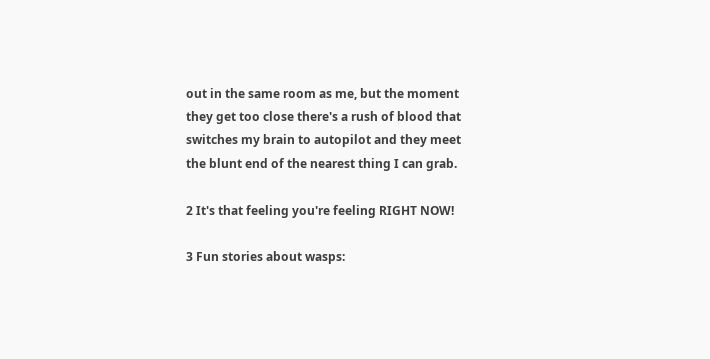out in the same room as me, but the moment they get too close there's a rush of blood that switches my brain to autopilot and they meet the blunt end of the nearest thing I can grab.

2 It's that feeling you're feeling RIGHT NOW!

3 Fun stories about wasps: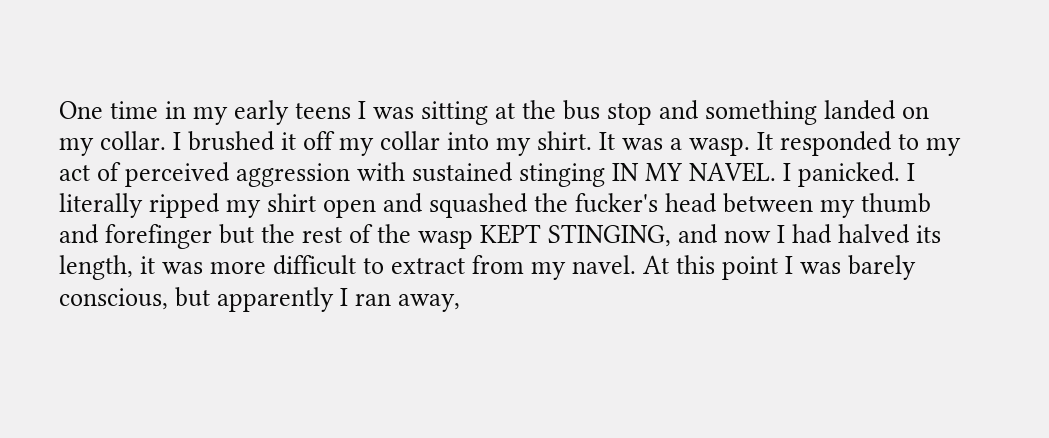One time in my early teens I was sitting at the bus stop and something landed on my collar. I brushed it off my collar into my shirt. It was a wasp. It responded to my act of perceived aggression with sustained stinging IN MY NAVEL. I panicked. I literally ripped my shirt open and squashed the fucker's head between my thumb and forefinger but the rest of the wasp KEPT STINGING, and now I had halved its length, it was more difficult to extract from my navel. At this point I was barely conscious, but apparently I ran away,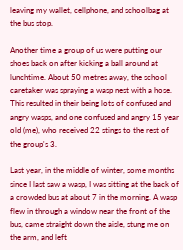leaving my wallet, cellphone, and schoolbag at the bus stop.

Another time a group of us were putting our shoes back on after kicking a ball around at lunchtime. About 50 metres away, the school caretaker was spraying a wasp nest with a hose. This resulted in their being lots of confused and angry wasps, and one confused and angry 15 year old (me), who received 22 stings to the rest of the group's 3.

Last year, in the middle of winter, some months since I last saw a wasp, I was sitting at the back of a crowded bus at about 7 in the morning. A wasp flew in through a window near the front of the bus, came straight down the aisle, stung me on the arm, and left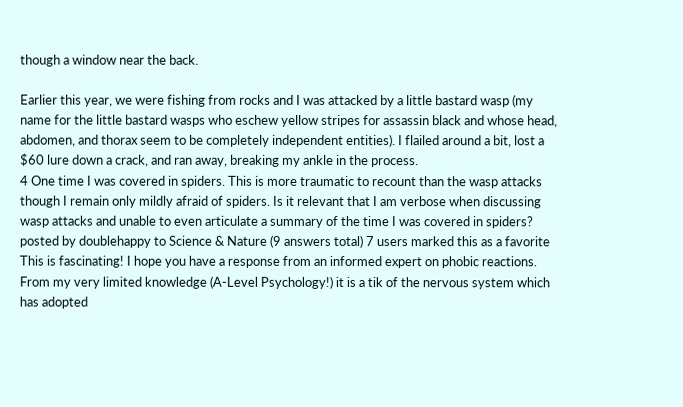though a window near the back.

Earlier this year, we were fishing from rocks and I was attacked by a little bastard wasp (my name for the little bastard wasps who eschew yellow stripes for assassin black and whose head, abdomen, and thorax seem to be completely independent entities). I flailed around a bit, lost a $60 lure down a crack, and ran away, breaking my ankle in the process.
4 One time I was covered in spiders. This is more traumatic to recount than the wasp attacks though I remain only mildly afraid of spiders. Is it relevant that I am verbose when discussing wasp attacks and unable to even articulate a summary of the time I was covered in spiders?
posted by doublehappy to Science & Nature (9 answers total) 7 users marked this as a favorite
This is fascinating! I hope you have a response from an informed expert on phobic reactions. From my very limited knowledge (A-Level Psychology!) it is a tik of the nervous system which has adopted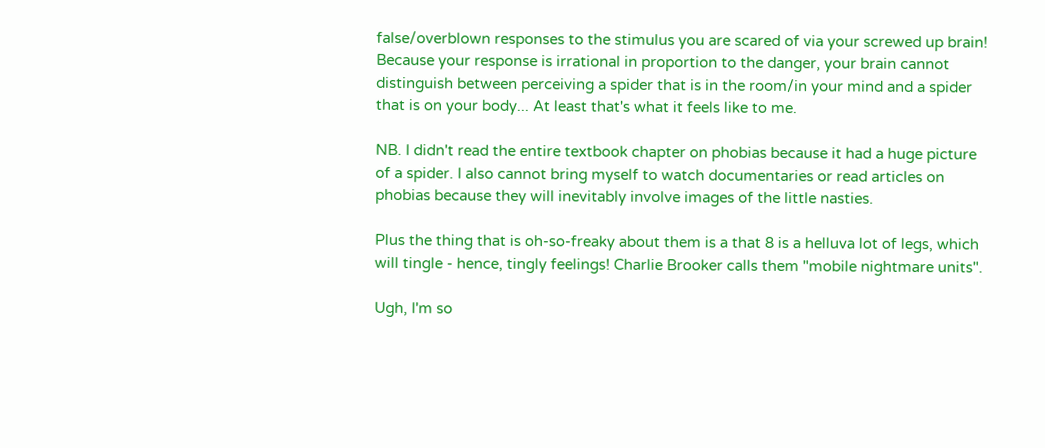false/overblown responses to the stimulus you are scared of via your screwed up brain! Because your response is irrational in proportion to the danger, your brain cannot distinguish between perceiving a spider that is in the room/in your mind and a spider that is on your body... At least that's what it feels like to me.

NB. I didn't read the entire textbook chapter on phobias because it had a huge picture of a spider. I also cannot bring myself to watch documentaries or read articles on phobias because they will inevitably involve images of the little nasties.

Plus the thing that is oh-so-freaky about them is a that 8 is a helluva lot of legs, which will tingle - hence, tingly feelings! Charlie Brooker calls them "mobile nightmare units".

Ugh, I'm so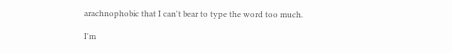arachnophobic that I can't bear to type the word too much.

I'm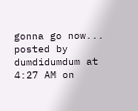gonna go now...
posted by dumdidumdum at 4:27 AM on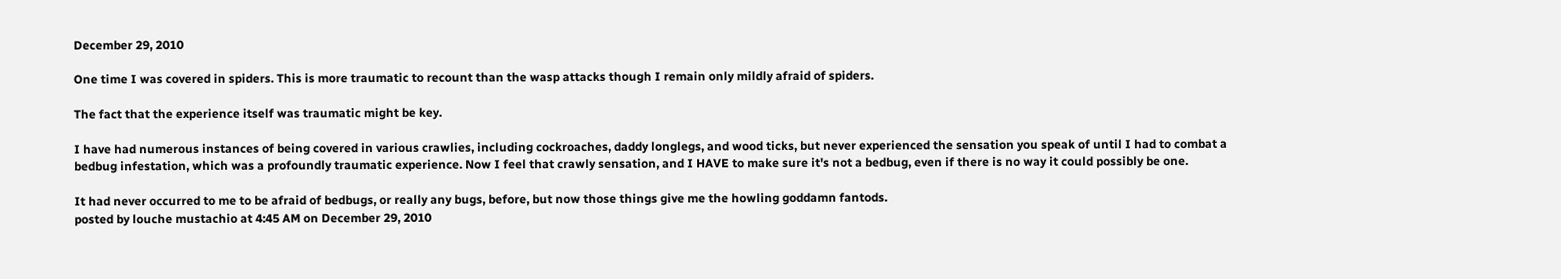December 29, 2010

One time I was covered in spiders. This is more traumatic to recount than the wasp attacks though I remain only mildly afraid of spiders.

The fact that the experience itself was traumatic might be key.

I have had numerous instances of being covered in various crawlies, including cockroaches, daddy longlegs, and wood ticks, but never experienced the sensation you speak of until I had to combat a bedbug infestation, which was a profoundly traumatic experience. Now I feel that crawly sensation, and I HAVE to make sure it's not a bedbug, even if there is no way it could possibly be one.

It had never occurred to me to be afraid of bedbugs, or really any bugs, before, but now those things give me the howling goddamn fantods.
posted by louche mustachio at 4:45 AM on December 29, 2010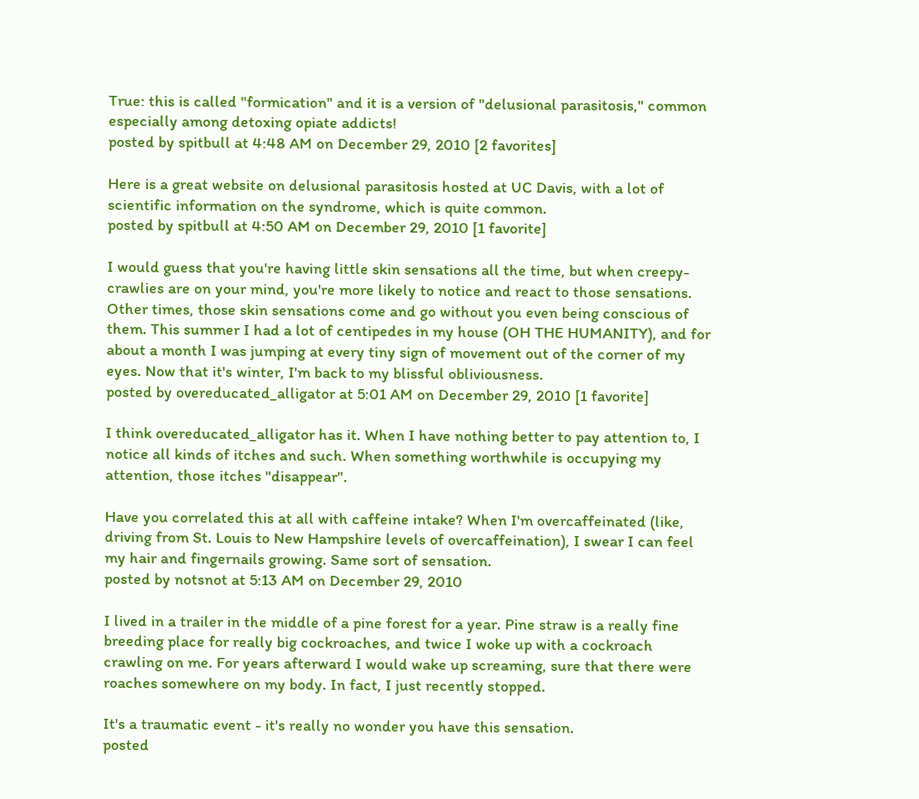True: this is called "formication" and it is a version of "delusional parasitosis," common especially among detoxing opiate addicts!
posted by spitbull at 4:48 AM on December 29, 2010 [2 favorites]

Here is a great website on delusional parasitosis hosted at UC Davis, with a lot of scientific information on the syndrome, which is quite common.
posted by spitbull at 4:50 AM on December 29, 2010 [1 favorite]

I would guess that you're having little skin sensations all the time, but when creepy-crawlies are on your mind, you're more likely to notice and react to those sensations. Other times, those skin sensations come and go without you even being conscious of them. This summer I had a lot of centipedes in my house (OH THE HUMANITY), and for about a month I was jumping at every tiny sign of movement out of the corner of my eyes. Now that it's winter, I'm back to my blissful obliviousness.
posted by overeducated_alligator at 5:01 AM on December 29, 2010 [1 favorite]

I think overeducated_alligator has it. When I have nothing better to pay attention to, I notice all kinds of itches and such. When something worthwhile is occupying my attention, those itches "disappear".

Have you correlated this at all with caffeine intake? When I'm overcaffeinated (like, driving from St. Louis to New Hampshire levels of overcaffeination), I swear I can feel my hair and fingernails growing. Same sort of sensation.
posted by notsnot at 5:13 AM on December 29, 2010

I lived in a trailer in the middle of a pine forest for a year. Pine straw is a really fine breeding place for really big cockroaches, and twice I woke up with a cockroach crawling on me. For years afterward I would wake up screaming, sure that there were roaches somewhere on my body. In fact, I just recently stopped.

It's a traumatic event - it's really no wonder you have this sensation.
posted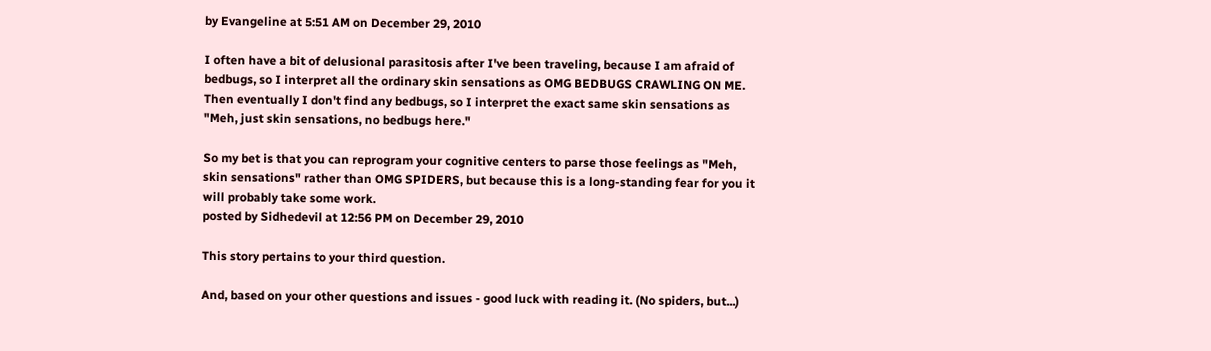by Evangeline at 5:51 AM on December 29, 2010

I often have a bit of delusional parasitosis after I've been traveling, because I am afraid of bedbugs, so I interpret all the ordinary skin sensations as OMG BEDBUGS CRAWLING ON ME. Then eventually I don't find any bedbugs, so I interpret the exact same skin sensations as "Meh, just skin sensations, no bedbugs here."

So my bet is that you can reprogram your cognitive centers to parse those feelings as "Meh, skin sensations" rather than OMG SPIDERS, but because this is a long-standing fear for you it will probably take some work.
posted by Sidhedevil at 12:56 PM on December 29, 2010

This story pertains to your third question.

And, based on your other questions and issues - good luck with reading it. (No spiders, but...)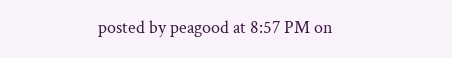posted by peagood at 8:57 PM on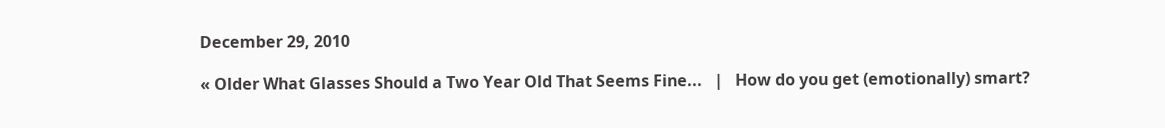December 29, 2010

« Older What Glasses Should a Two Year Old That Seems Fine...   |   How do you get (emotionally) smart?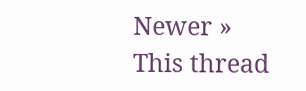Newer »
This thread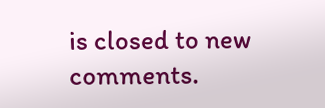is closed to new comments.